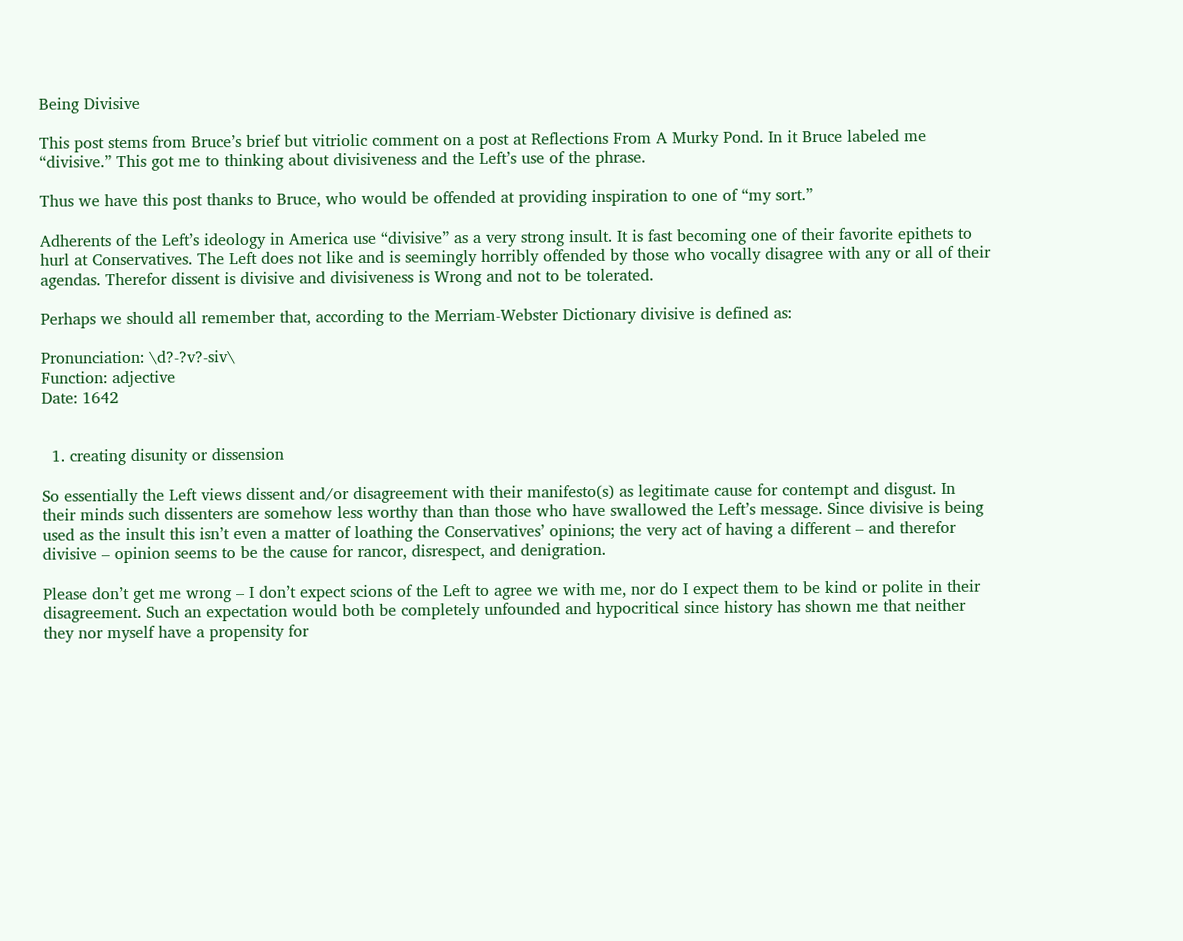Being Divisive

This post stems from Bruce’s brief but vitriolic comment on a post at Reflections From A Murky Pond. In it Bruce labeled me “divisive.” This got me to thinking about divisiveness and the Left’s use of the phrase.

Thus we have this post thanks to Bruce, who would be offended at providing inspiration to one of “my sort.”

Adherents of the Left’s ideology in America use “divisive” as a very strong insult. It is fast becoming one of their favorite epithets to hurl at Conservatives. The Left does not like and is seemingly horribly offended by those who vocally disagree with any or all of their agendas. Therefor dissent is divisive and divisiveness is Wrong and not to be tolerated.

Perhaps we should all remember that, according to the Merriam-Webster Dictionary divisive is defined as:

Pronunciation: \d?-?v?-siv\
Function: adjective
Date: 1642


  1. creating disunity or dissension

So essentially the Left views dissent and/or disagreement with their manifesto(s) as legitimate cause for contempt and disgust. In their minds such dissenters are somehow less worthy than than those who have swallowed the Left’s message. Since divisive is being used as the insult this isn’t even a matter of loathing the Conservatives’ opinions; the very act of having a different – and therefor divisive – opinion seems to be the cause for rancor, disrespect, and denigration.

Please don’t get me wrong – I don’t expect scions of the Left to agree we with me, nor do I expect them to be kind or polite in their disagreement. Such an expectation would both be completely unfounded and hypocritical since history has shown me that neither they nor myself have a propensity for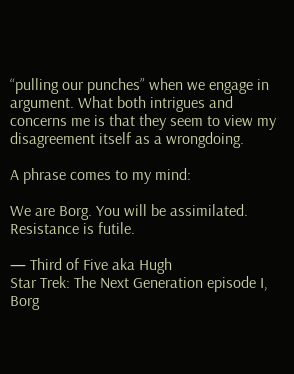“pulling our punches” when we engage in argument. What both intrigues and concerns me is that they seem to view my disagreement itself as a wrongdoing.

A phrase comes to my mind:

We are Borg. You will be assimilated. Resistance is futile.

— Third of Five aka Hugh
Star Trek: The Next Generation episode I, Borg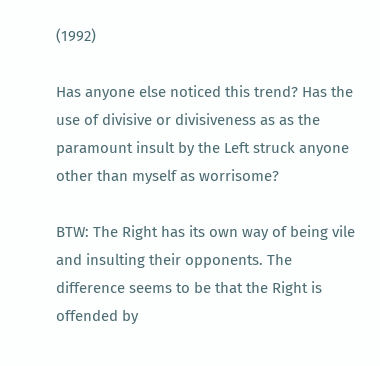(1992)

Has anyone else noticed this trend? Has the use of divisive or divisiveness as as the paramount insult by the Left struck anyone other than myself as worrisome?

BTW: The Right has its own way of being vile and insulting their opponents. The difference seems to be that the Right is offended by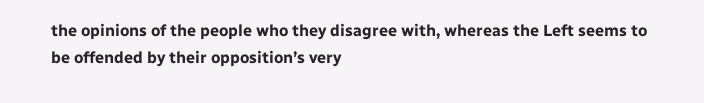the opinions of the people who they disagree with, whereas the Left seems to be offended by their opposition’s very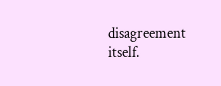disagreement itself.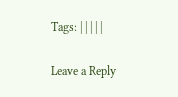Tags: | | | | |

Leave a Reply